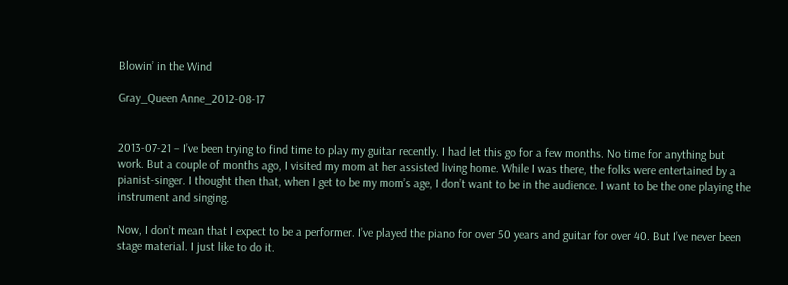Blowin’ in the Wind

Gray_Queen Anne_2012-08-17


2013-07-21 – I’ve been trying to find time to play my guitar recently. I had let this go for a few months. No time for anything but work. But a couple of months ago, I visited my mom at her assisted living home. While I was there, the folks were entertained by a pianist-singer. I thought then that, when I get to be my mom’s age, I don’t want to be in the audience. I want to be the one playing the instrument and singing.

Now, I don’t mean that I expect to be a performer. I’ve played the piano for over 50 years and guitar for over 40. But I’ve never been stage material. I just like to do it.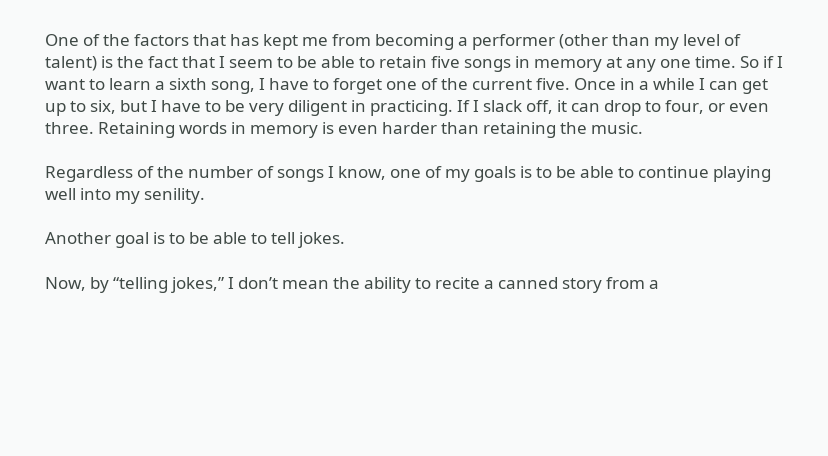One of the factors that has kept me from becoming a performer (other than my level of talent) is the fact that I seem to be able to retain five songs in memory at any one time. So if I want to learn a sixth song, I have to forget one of the current five. Once in a while I can get up to six, but I have to be very diligent in practicing. If I slack off, it can drop to four, or even three. Retaining words in memory is even harder than retaining the music.

Regardless of the number of songs I know, one of my goals is to be able to continue playing well into my senility.

Another goal is to be able to tell jokes.

Now, by “telling jokes,” I don’t mean the ability to recite a canned story from a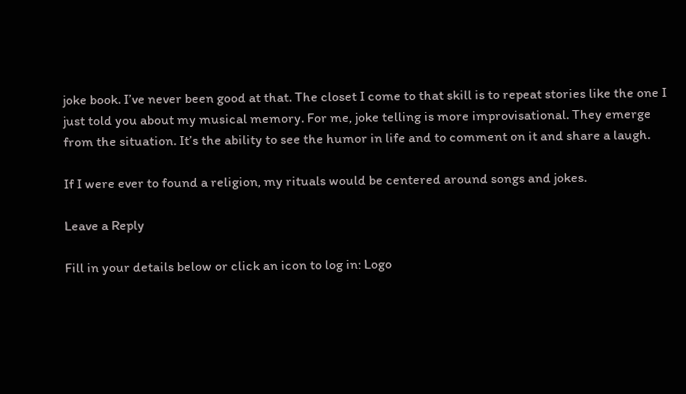joke book. I’ve never been good at that. The closet I come to that skill is to repeat stories like the one I just told you about my musical memory. For me, joke telling is more improvisational. They emerge from the situation. It’s the ability to see the humor in life and to comment on it and share a laugh.

If I were ever to found a religion, my rituals would be centered around songs and jokes.

Leave a Reply

Fill in your details below or click an icon to log in: Logo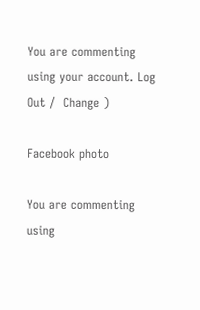You are commenting using your account. Log Out /  Change )

Facebook photo

You are commenting using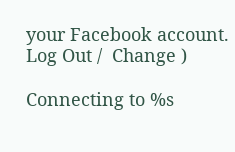your Facebook account. Log Out /  Change )

Connecting to %s